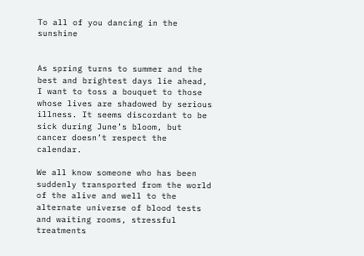To all of you dancing in the sunshine


As spring turns to summer and the best and brightest days lie ahead, I want to toss a bouquet to those whose lives are shadowed by serious illness. It seems discordant to be sick during June’s bloom, but cancer doesn’t respect the calendar.

We all know someone who has been suddenly transported from the world of the alive and well to the alternate universe of blood tests and waiting rooms, stressful treatments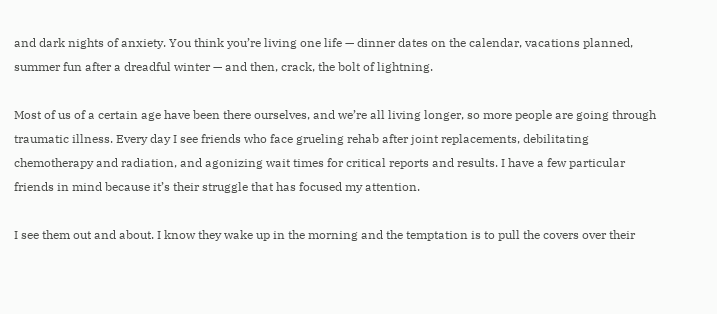and dark nights of anxiety. You think you’re living one life — dinner dates on the calendar, vacations planned, summer fun after a dreadful winter — and then, crack, the bolt of lightning.

Most of us of a certain age have been there ourselves, and we’re all living longer, so more people are going through traumatic illness. Every day I see friends who face grueling rehab after joint replacements, debilitating chemotherapy and radiation, and agonizing wait times for critical reports and results. I have a few particular friends in mind because it’s their struggle that has focused my attention.

I see them out and about. I know they wake up in the morning and the temptation is to pull the covers over their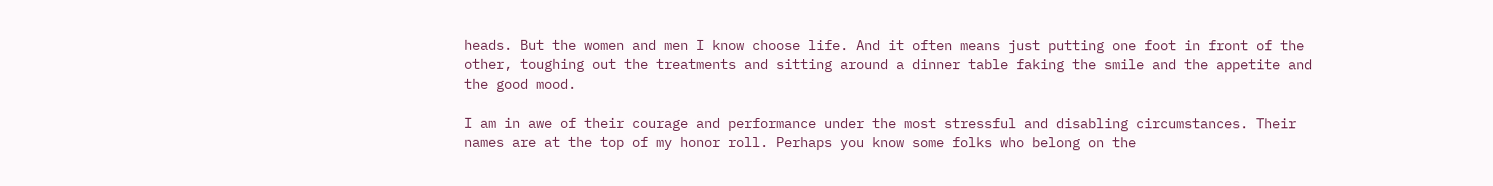heads. But the women and men I know choose life. And it often means just putting one foot in front of the other, toughing out the treatments and sitting around a dinner table faking the smile and the appetite and the good mood.

I am in awe of their courage and performance under the most stressful and disabling circumstances. Their names are at the top of my honor roll. Perhaps you know some folks who belong on the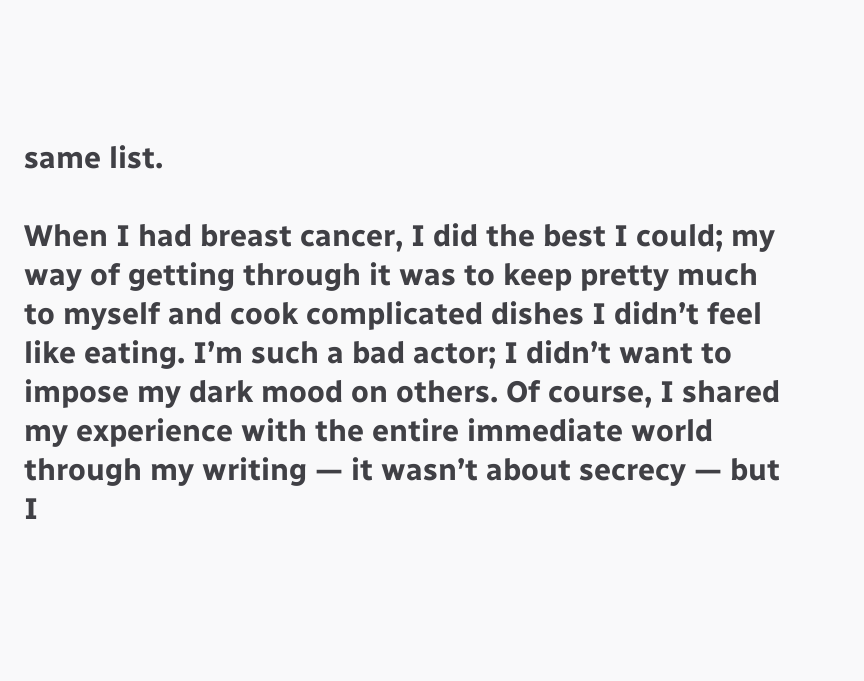same list.

When I had breast cancer, I did the best I could; my way of getting through it was to keep pretty much to myself and cook complicated dishes I didn’t feel like eating. I’m such a bad actor; I didn’t want to impose my dark mood on others. Of course, I shared my experience with the entire immediate world through my writing — it wasn’t about secrecy — but I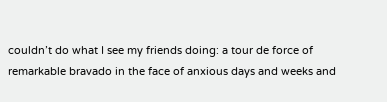couldn’t do what I see my friends doing: a tour de force of remarkable bravado in the face of anxious days and weeks and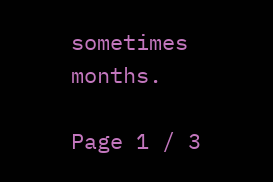sometimes months.

Page 1 / 3